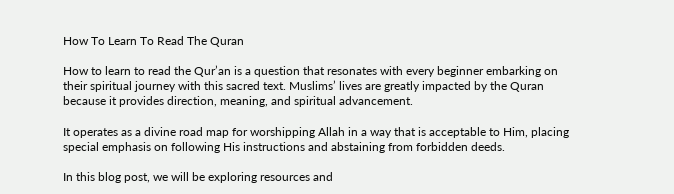How To Learn To Read The Quran

How to learn to read the Qur’an is a question that resonates with every beginner embarking on their spiritual journey with this sacred text. Muslims’ lives are greatly impacted by the Quran because it provides direction, meaning, and spiritual advancement.

It operates as a divine road map for worshipping Allah in a way that is acceptable to Him, placing special emphasis on following His instructions and abstaining from forbidden deeds.

In this blog post, we will be exploring resources and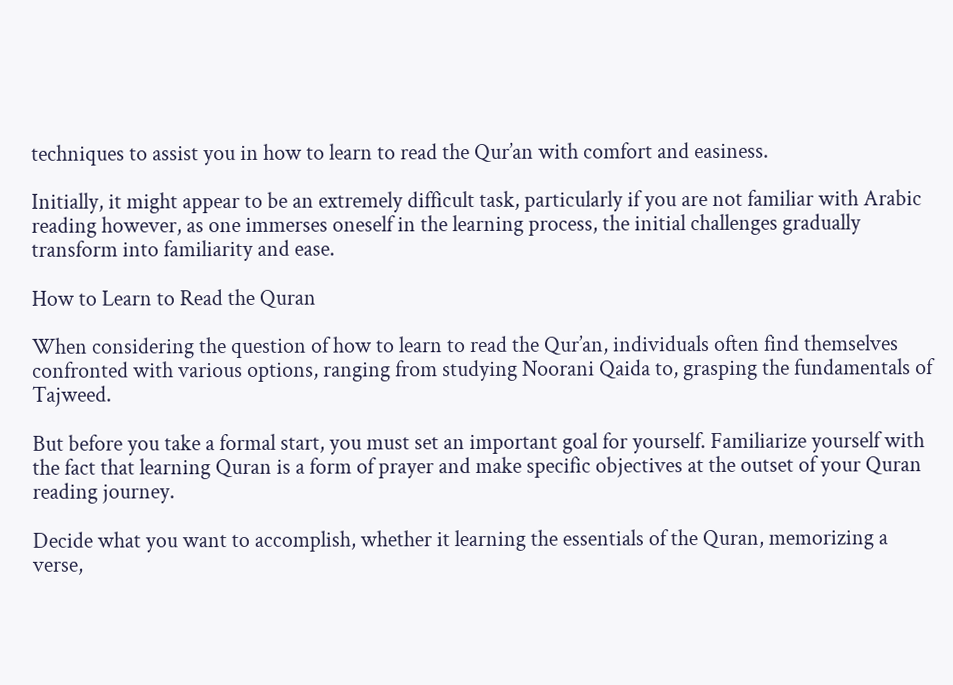techniques to assist you in how to learn to read the Qur’an with comfort and easiness.

Initially, it might appear to be an extremely difficult task, particularly if you are not familiar with Arabic reading however, as one immerses oneself in the learning process, the initial challenges gradually transform into familiarity and ease.

How to Learn to Read the Quran

When considering the question of how to learn to read the Qur’an, individuals often find themselves confronted with various options, ranging from studying Noorani Qaida to, grasping the fundamentals of Tajweed.

But before you take a formal start, you must set an important goal for yourself. Familiarize yourself with the fact that learning Quran is a form of prayer and make specific objectives at the outset of your Quran reading journey.

Decide what you want to accomplish, whether it learning the essentials of the Quran, memorizing a verse,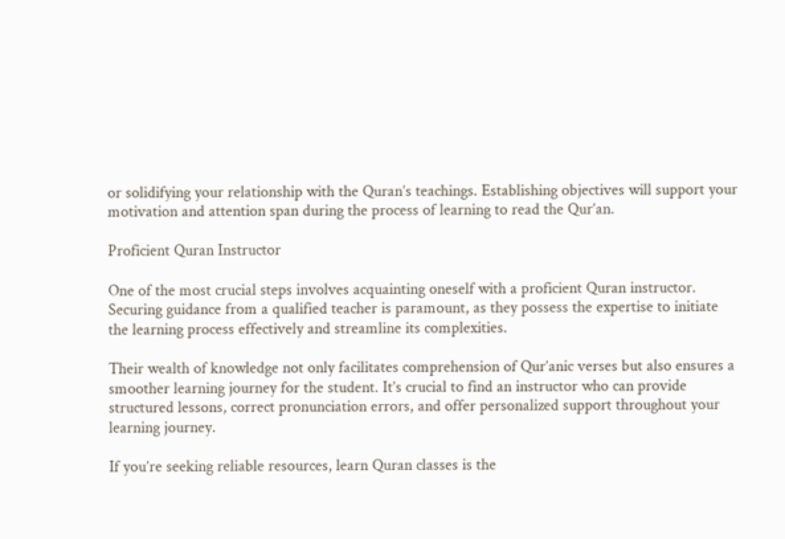or solidifying your relationship with the Quran’s teachings. Establishing objectives will support your motivation and attention span during the process of learning to read the Qur’an.

Proficient Quran Instructor

One of the most crucial steps involves acquainting oneself with a proficient Quran instructor. Securing guidance from a qualified teacher is paramount, as they possess the expertise to initiate the learning process effectively and streamline its complexities.

Their wealth of knowledge not only facilitates comprehension of Qur’anic verses but also ensures a smoother learning journey for the student. It’s crucial to find an instructor who can provide structured lessons, correct pronunciation errors, and offer personalized support throughout your learning journey.

If you’re seeking reliable resources, learn Quran classes is the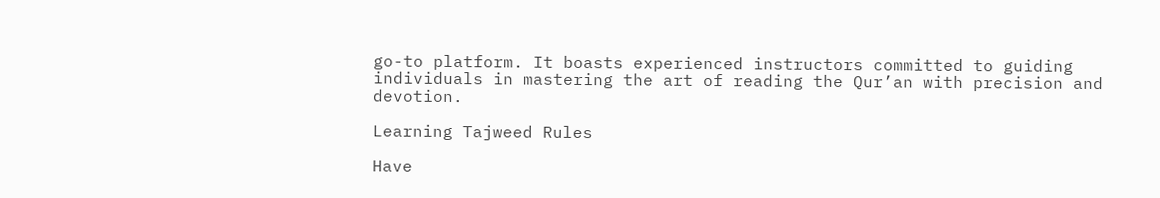go-to platform. It boasts experienced instructors committed to guiding individuals in mastering the art of reading the Qur’an with precision and devotion.

Learning Tajweed Rules

Have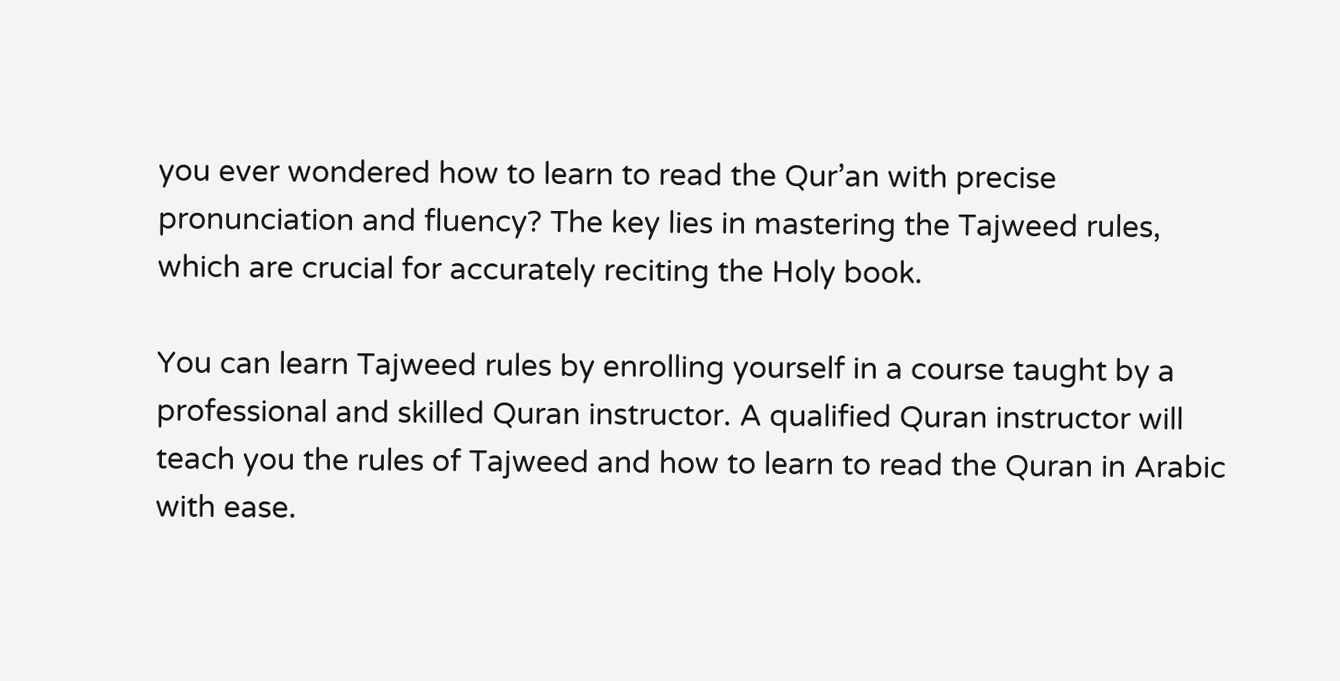you ever wondered how to learn to read the Qur’an with precise pronunciation and fluency? The key lies in mastering the Tajweed rules, which are crucial for accurately reciting the Holy book.

You can learn Tajweed rules by enrolling yourself in a course taught by a professional and skilled Quran instructor. A qualified Quran instructor will teach you the rules of Tajweed and how to learn to read the Quran in Arabic with ease.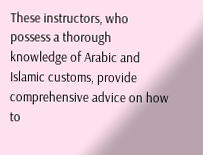These instructors, who possess a thorough knowledge of Arabic and Islamic customs, provide comprehensive advice on how to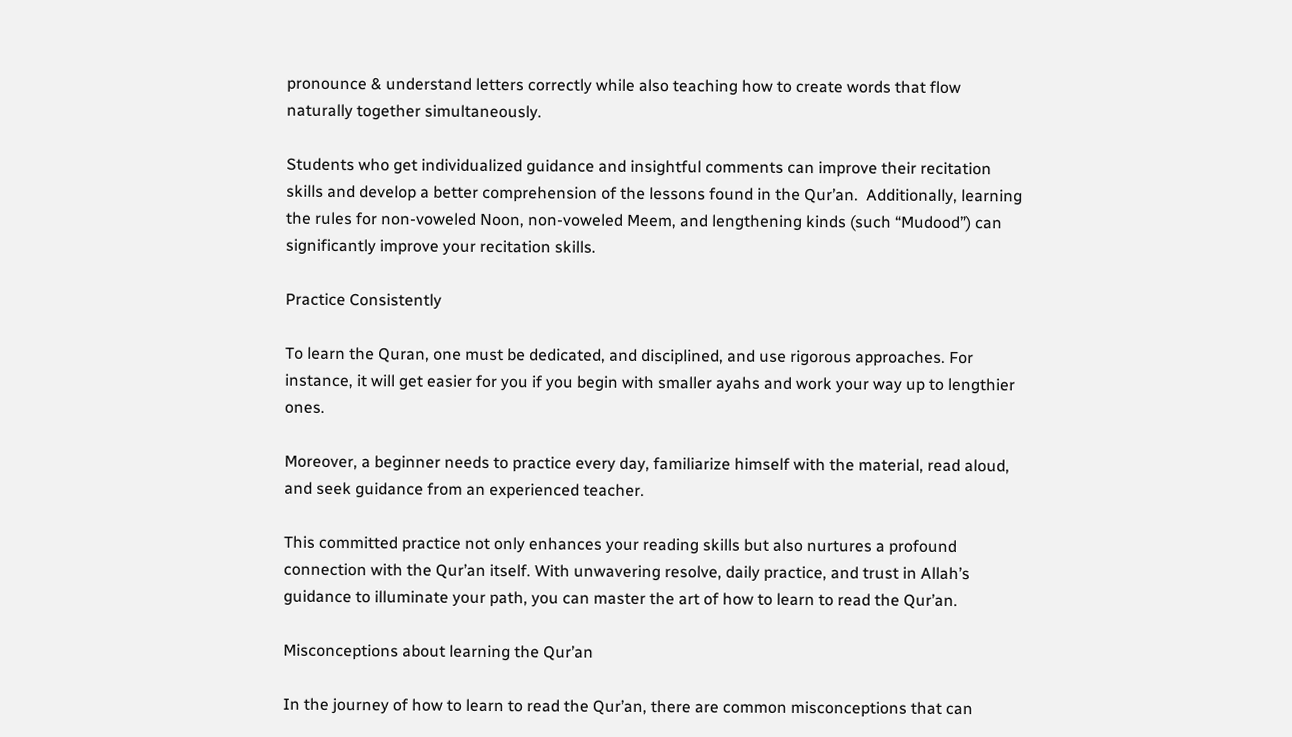pronounce & understand letters correctly while also teaching how to create words that flow naturally together simultaneously.

Students who get individualized guidance and insightful comments can improve their recitation skills and develop a better comprehension of the lessons found in the Qur’an.  Additionally, learning the rules for non-voweled Noon, non-voweled Meem, and lengthening kinds (such “Mudood”) can significantly improve your recitation skills.

Practice Consistently

To learn the Quran, one must be dedicated, and disciplined, and use rigorous approaches. For instance, it will get easier for you if you begin with smaller ayahs and work your way up to lengthier ones.

Moreover, a beginner needs to practice every day, familiarize himself with the material, read aloud, and seek guidance from an experienced teacher.

This committed practice not only enhances your reading skills but also nurtures a profound connection with the Qur’an itself. With unwavering resolve, daily practice, and trust in Allah’s guidance to illuminate your path, you can master the art of how to learn to read the Qur’an.

Misconceptions about learning the Qur’an

In the journey of how to learn to read the Qur’an, there are common misconceptions that can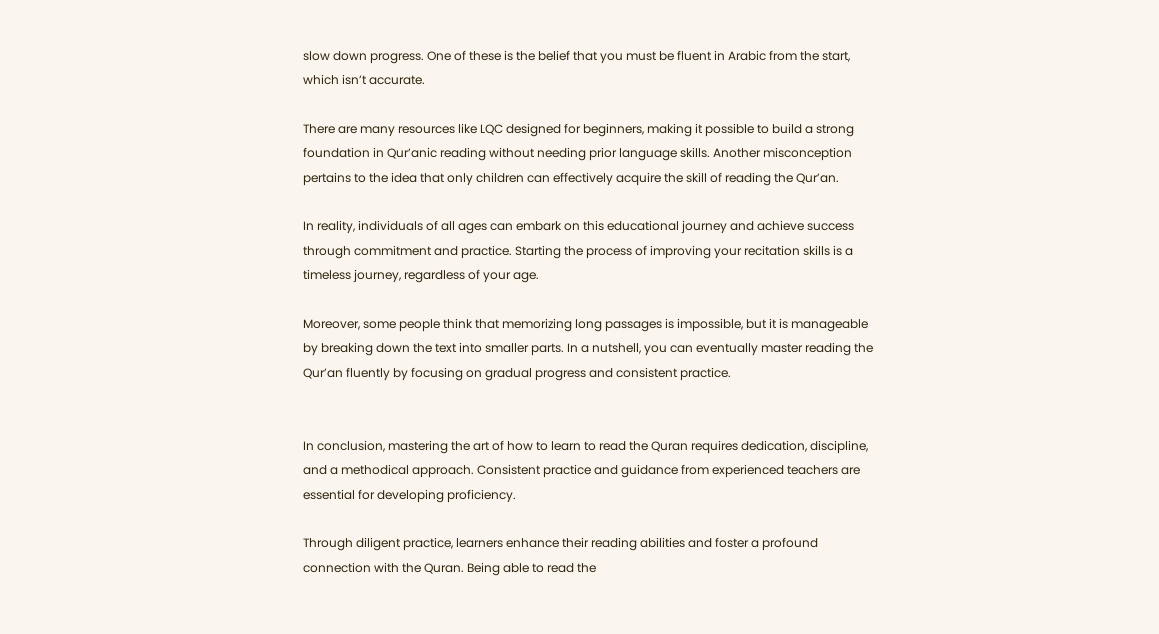slow down progress. One of these is the belief that you must be fluent in Arabic from the start, which isn’t accurate.

There are many resources like LQC designed for beginners, making it possible to build a strong foundation in Qur’anic reading without needing prior language skills. Another misconception pertains to the idea that only children can effectively acquire the skill of reading the Qur’an.

In reality, individuals of all ages can embark on this educational journey and achieve success through commitment and practice. Starting the process of improving your recitation skills is a timeless journey, regardless of your age.

Moreover, some people think that memorizing long passages is impossible, but it is manageable by breaking down the text into smaller parts. In a nutshell, you can eventually master reading the Qur’an fluently by focusing on gradual progress and consistent practice.


In conclusion, mastering the art of how to learn to read the Quran requires dedication, discipline, and a methodical approach. Consistent practice and guidance from experienced teachers are essential for developing proficiency.

Through diligent practice, learners enhance their reading abilities and foster a profound connection with the Quran. Being able to read the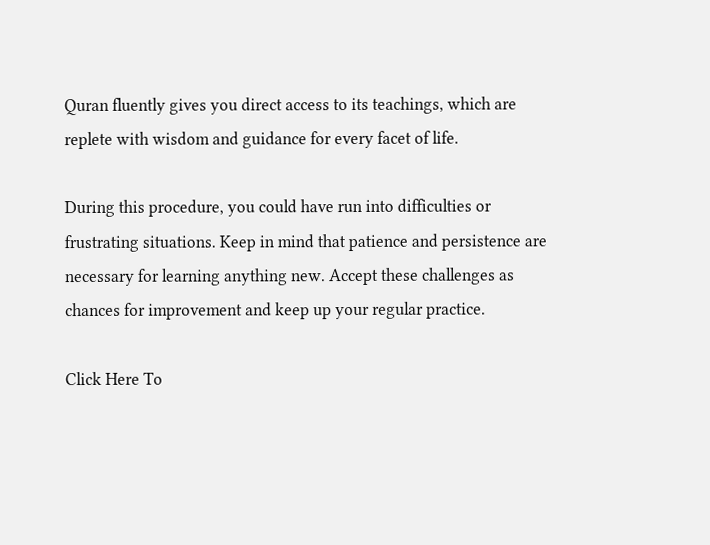Quran fluently gives you direct access to its teachings, which are replete with wisdom and guidance for every facet of life.

During this procedure, you could have run into difficulties or frustrating situations. Keep in mind that patience and persistence are necessary for learning anything new. Accept these challenges as chances for improvement and keep up your regular practice.

Click Here To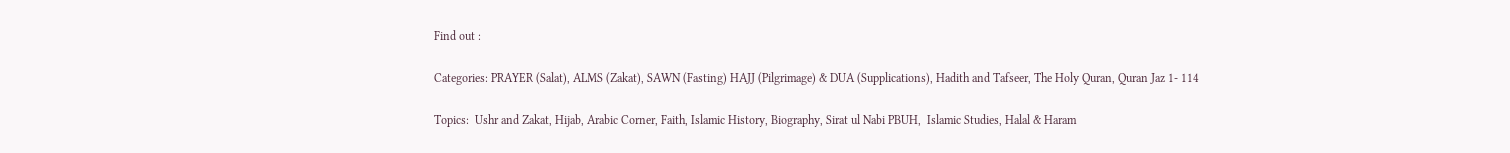Find out :

Categories: PRAYER (Salat), ALMS (Zakat), SAWN (Fasting) HAJJ (Pilgrimage) & DUA (Supplications), Hadith and Tafseer, The Holy Quran, Quran Jaz 1- 114

Topics:  Ushr and Zakat, Hijab, Arabic Corner, Faith, Islamic History, Biography, Sirat ul Nabi PBUH,  Islamic Studies, Halal & Haram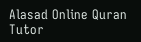Alasad Online Quran Tutor